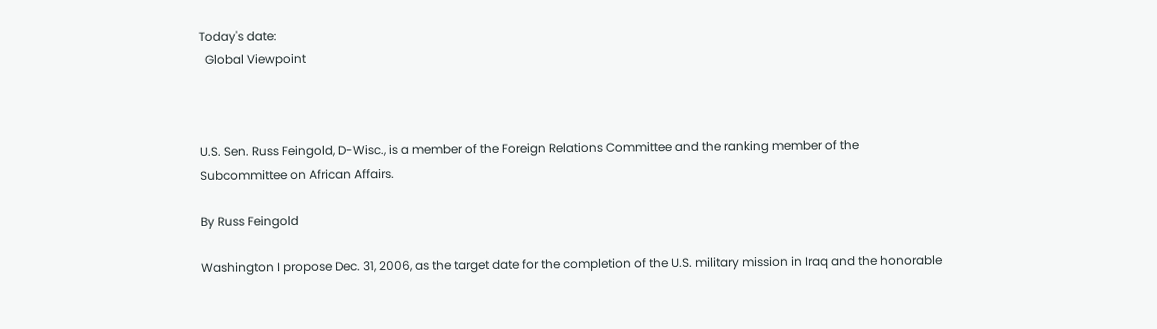Today's date:
  Global Viewpoint



U.S. Sen. Russ Feingold, D-Wisc., is a member of the Foreign Relations Committee and the ranking member of the Subcommittee on African Affairs.

By Russ Feingold

Washington I propose Dec. 31, 2006, as the target date for the completion of the U.S. military mission in Iraq and the honorable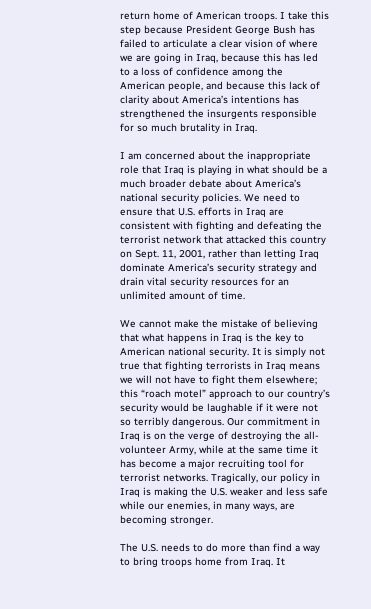return home of American troops. I take this step because President George Bush has failed to articulate a clear vision of where we are going in Iraq, because this has led to a loss of confidence among the American people, and because this lack of clarity about America’s intentions has strengthened the insurgents responsible for so much brutality in Iraq.

I am concerned about the inappropriate role that Iraq is playing in what should be a much broader debate about America’s national security policies. We need to ensure that U.S. efforts in Iraq are consistent with fighting and defeating the terrorist network that attacked this country on Sept. 11, 2001, rather than letting Iraq dominate America’s security strategy and drain vital security resources for an unlimited amount of time.

We cannot make the mistake of believing that what happens in Iraq is the key to American national security. It is simply not true that fighting terrorists in Iraq means we will not have to fight them elsewhere; this “roach motel” approach to our country’s security would be laughable if it were not so terribly dangerous. Our commitment in Iraq is on the verge of destroying the all-volunteer Army, while at the same time it has become a major recruiting tool for terrorist networks. Tragically, our policy in Iraq is making the U.S. weaker and less safe while our enemies, in many ways, are becoming stronger.

The U.S. needs to do more than find a way to bring troops home from Iraq. It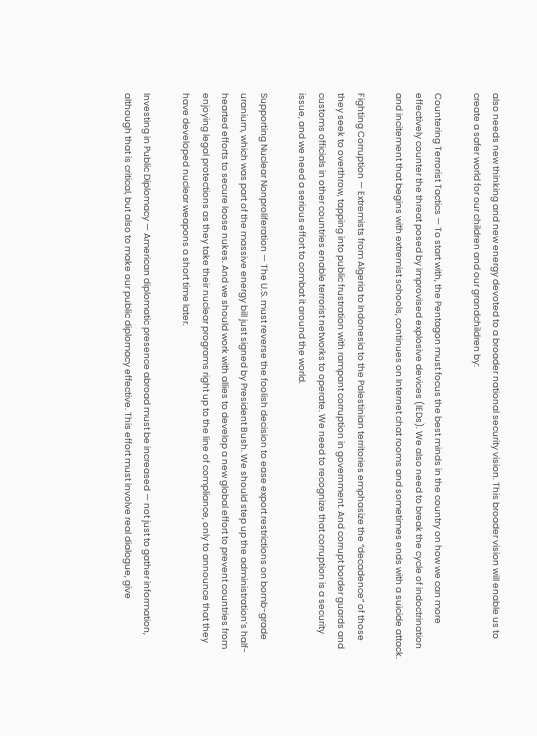also needs new thinking and new energy devoted to a broader national security vision. This broader vision will enable us to create a safer world for our children and our grandchildren by:

Countering Terrorist Tactics — To start with, the Pentagon must focus the best minds in the country on how we can more effectively counter the threat posed by improvised explosive devices (IEDs). We also need to break the cycle of indoctrination and incitement that begins with extremist schools, continues on Internet chat rooms and sometimes ends with a suicide attack.

Fighting Corruption — Extremists from Algeria to Indonesia to the Palestinian territories emphasize the “decadence” of those they seek to overthrow, tapping into public frustration with rampant corruption in government. And corrupt border guards and customs officials in other countries enable terrorist networks to operate. We need to recognize that corruption is a security issue, and we need a serious effort to combat it around the world.

Supporting Nuclear Nonproliferation — The U.S. must reverse the foolish decision to ease export restrictions on bomb-grade uranium, which was part of the massive energy bill just signed by President Bush. We should step up the administration’s half-hearted efforts to secure loose nukes. And we should work with allies to develop a new global effort to prevent countries from enjoying legal protections as they take their nuclear programs right up to the line of compliance, only to announce that they have developed nuclear weapons a short time later.

Investing in Public Diplomacy — American diplomatic presence abroad must be increased — not just to gather information, although that is critical, but also to make our public diplomacy effective. This effort must involve real dialogue, give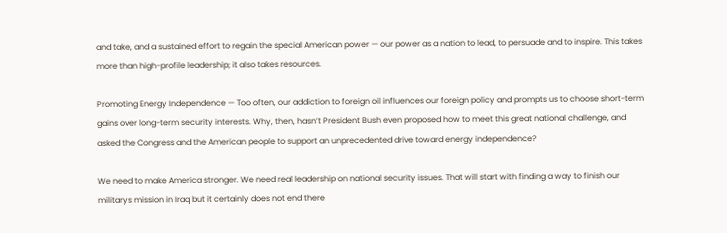and take, and a sustained effort to regain the special American power — our power as a nation to lead, to persuade and to inspire. This takes more than high-profile leadership; it also takes resources.

Promoting Energy Independence — Too often, our addiction to foreign oil influences our foreign policy and prompts us to choose short-term gains over long-term security interests. Why, then, hasn’t President Bush even proposed how to meet this great national challenge, and asked the Congress and the American people to support an unprecedented drive toward energy independence?

We need to make America stronger. We need real leadership on national security issues. That will start with finding a way to finish our militarys mission in Iraq but it certainly does not end there